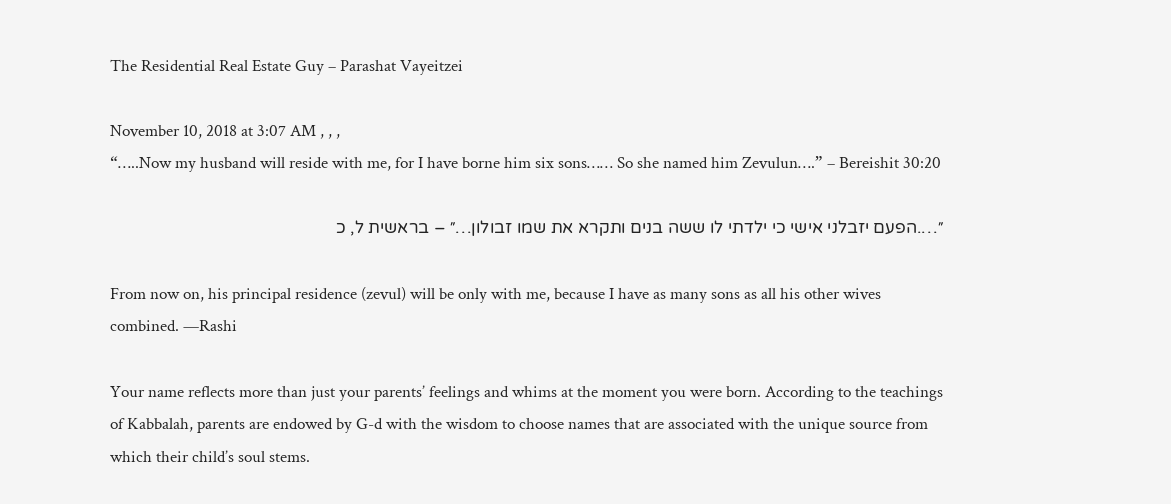The Residential Real Estate Guy – Parashat Vayeitzei

November 10, 2018 at 3:07 AM , , ,
“…..Now my husband will reside with me, for I have borne him six sons…… So she named him Zevulun….” – Bereishit 30:20

״….הפעם יזבלני אישי כי ילדתי לו ששה בנים ותקרא את שמו זבולון…״ – בראשית ל, כ

From now on, his principal residence (zevul) will be only with me, because I have as many sons as all his other wives combined. —Rashi

Your name reflects more than just your parents’ feelings and whims at the moment you were born. According to the teachings of Kabbalah, parents are endowed by G-d with the wisdom to choose names that are associated with the unique source from which their child’s soul stems.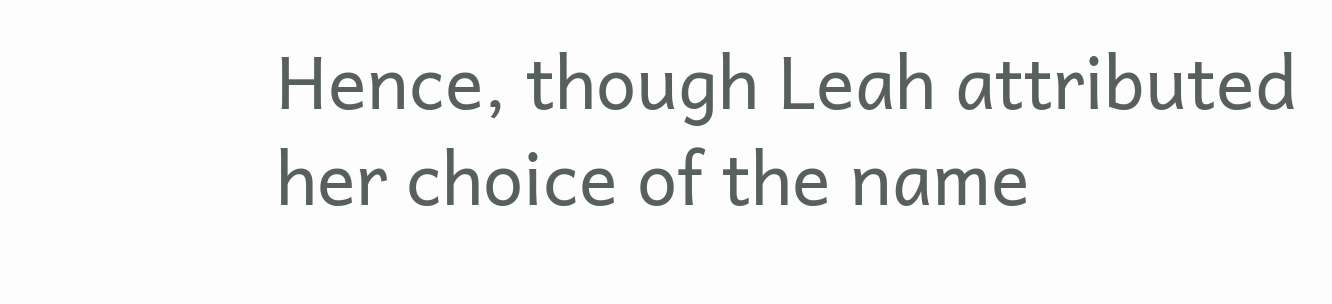Hence, though Leah attributed her choice of the name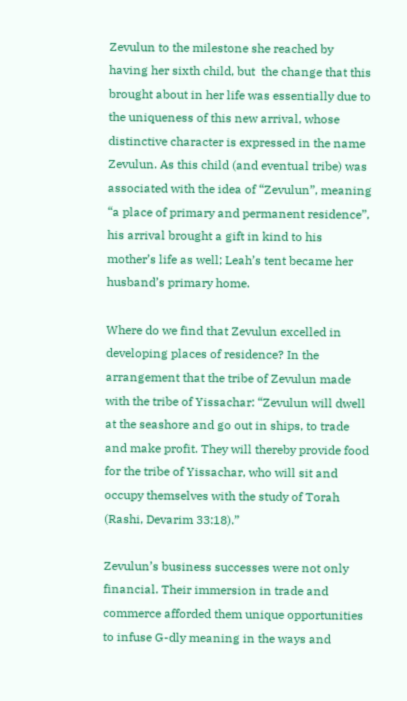Zevulun to the milestone she reached by having her sixth child, but  the change that this brought about in her life was essentially due to the uniqueness of this new arrival, whose distinctive character is expressed in the name Zevulun. As this child (and eventual tribe) was associated with the idea of “Zevulun”, meaning “a place of primary and permanent residence”, his arrival brought a gift in kind to his mother’s life as well; Leah’s tent became her husband’s primary home.

Where do we find that Zevulun excelled in developing places of residence? In the arrangement that the tribe of Zevulun made with the tribe of Yissachar: “Zevulun will dwell at the seashore and go out in ships, to trade and make profit. They will thereby provide food for the tribe of Yissachar, who will sit and occupy themselves with the study of Torah (Rashi, Devarim 33:18).”

Zevulun’s business successes were not only financial. Their immersion in trade and commerce afforded them unique opportunities to infuse G-dly meaning in the ways and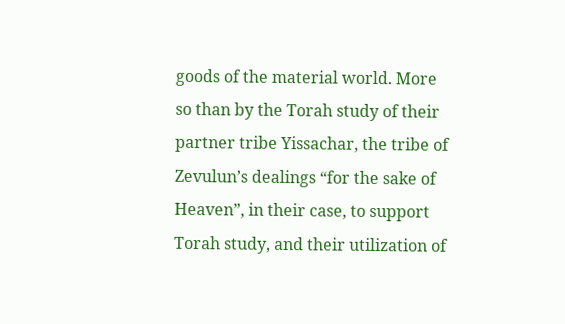goods of the material world. More so than by the Torah study of their partner tribe Yissachar, the tribe of Zevulun’s dealings “for the sake of Heaven”, in their case, to support Torah study, and their utilization of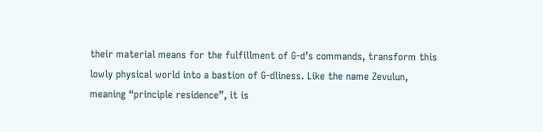their material means for the fulfillment of G-d’s commands, transform this lowly physical world into a bastion of G-dliness. Like the name Zevulun, meaning “principle residence”, it is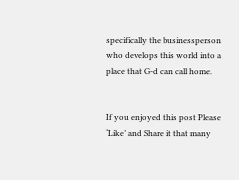specifically the businessperson who develops this world into a place that G-d can call home.


If you enjoyed this post Please ‘Like’ and Share it that many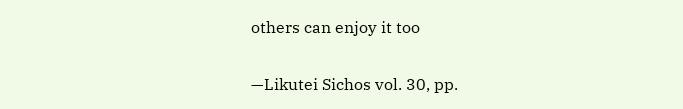others can enjoy it too

—Likutei Sichos vol. 30, pp.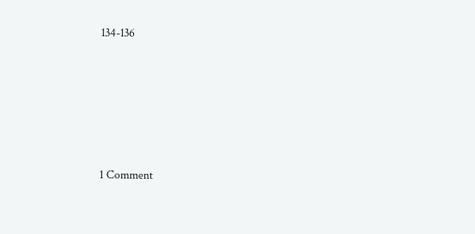134-136






1 Comment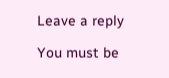Leave a reply

You must be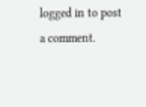logged in to post a comment.